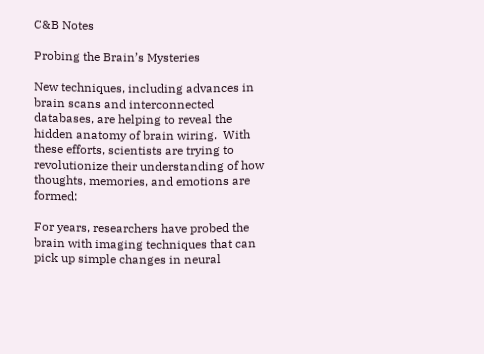C&B Notes

Probing the Brain’s Mysteries

New techniques, including advances in brain scans and interconnected databases, are helping to reveal the hidden anatomy of brain wiring.  With these efforts, scientists are trying to revolutionize their understanding of how thoughts, memories, and emotions are formed:

For years, researchers have probed the brain with imaging techniques that can pick up simple changes in neural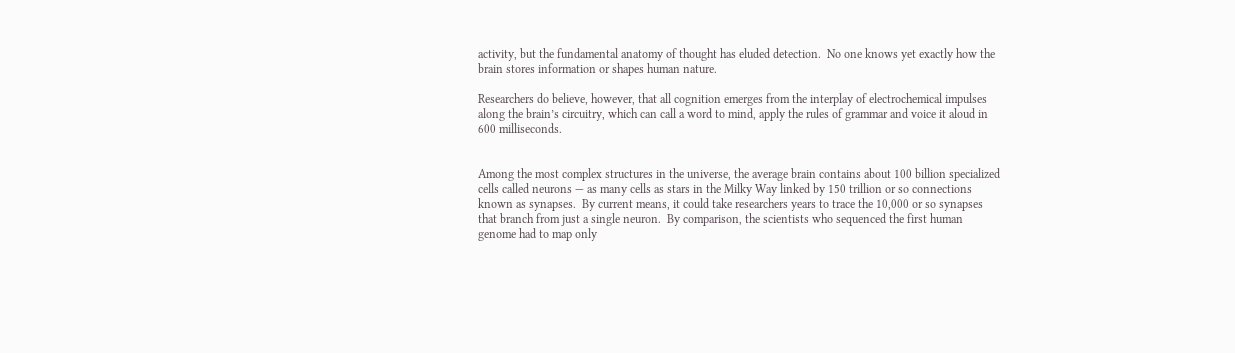activity, but the fundamental anatomy of thought has eluded detection.  No one knows yet exactly how the brain stores information or shapes human nature.

Researchers do believe, however, that all cognition emerges from the interplay of electrochemical impulses along the brain’s circuitry, which can call a word to mind, apply the rules of grammar and voice it aloud in 600 milliseconds.


Among the most complex structures in the universe, the average brain contains about 100 billion specialized cells called neurons — as many cells as stars in the Milky Way linked by 150 trillion or so connections known as synapses.  By current means, it could take researchers years to trace the 10,000 or so synapses that branch from just a single neuron.  By comparison, the scientists who sequenced the first human genome had to map only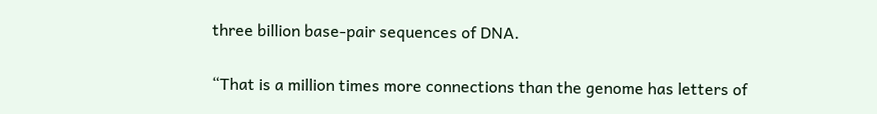three billion base-pair sequences of DNA.

“That is a million times more connections than the genome has letters of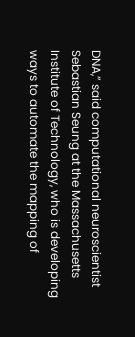DNA,” said computational neuroscientist Sebastian Seung at the Massachusetts Institute of Technology, who is developing ways to automate the mapping of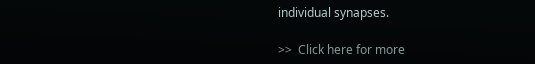individual synapses.

>>  Click here for more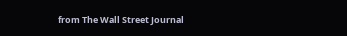from The Wall Street Journal